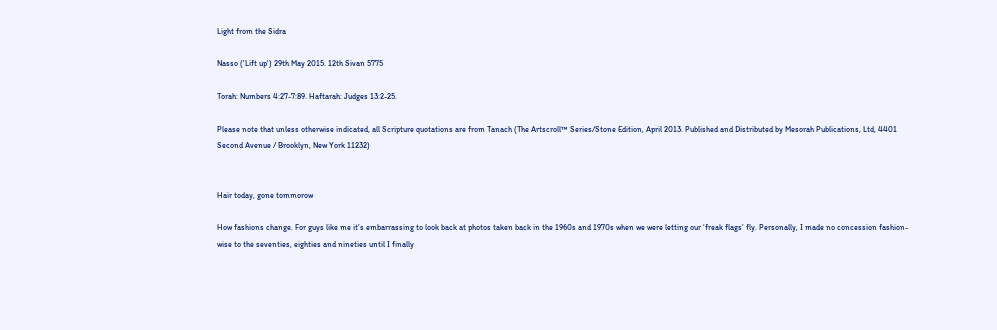Light from the Sidra

Nasso ('Lift up') 29th May 2015. 12th Sivan 5775

Torah: Numbers 4:27-7:89. Haftarah: Judges 13:2-25.

Please note that unless otherwise indicated, all Scripture quotations are from Tanach (The Artscroll™ Series/Stone Edition, April 2013. Published and Distributed by Mesorah Publications, Ltd, 4401 Second Avenue / Brooklyn, New York 11232)


Hair today, gone tommorow

How fashions change. For guys like me it’s embarrassing to look back at photos taken back in the 1960s and 1970s when we were letting our ‘freak flags’ fly. Personally, I made no concession fashion-wise to the seventies, eighties and nineties until I finally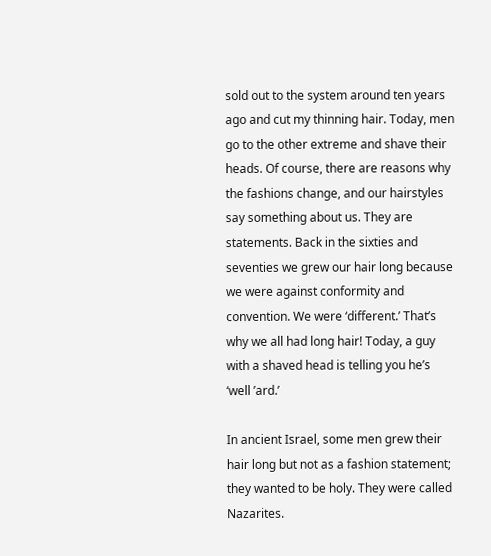sold out to the system around ten years ago and cut my thinning hair. Today, men go to the other extreme and shave their heads. Of course, there are reasons why the fashions change, and our hairstyles say something about us. They are statements. Back in the sixties and seventies we grew our hair long because we were against conformity and convention. We were ‘different.’ That’s why we all had long hair! Today, a guy with a shaved head is telling you he’s ‘well ’ard.’

In ancient Israel, some men grew their hair long but not as a fashion statement; they wanted to be holy. They were called Nazarites.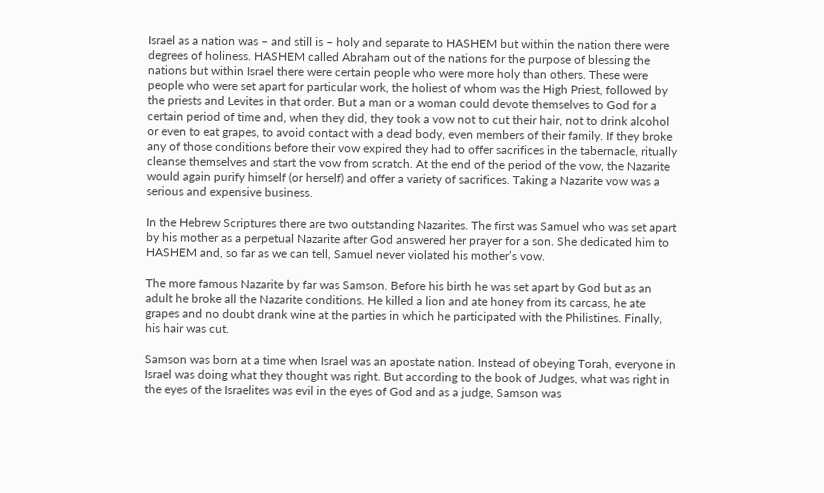Israel as a nation was – and still is – holy and separate to HASHEM but within the nation there were degrees of holiness. HASHEM called Abraham out of the nations for the purpose of blessing the nations but within Israel there were certain people who were more holy than others. These were people who were set apart for particular work, the holiest of whom was the High Priest, followed by the priests and Levites in that order. But a man or a woman could devote themselves to God for a certain period of time and, when they did, they took a vow not to cut their hair, not to drink alcohol or even to eat grapes, to avoid contact with a dead body, even members of their family. If they broke any of those conditions before their vow expired they had to offer sacrifices in the tabernacle, ritually cleanse themselves and start the vow from scratch. At the end of the period of the vow, the Nazarite would again purify himself (or herself) and offer a variety of sacrifices. Taking a Nazarite vow was a serious and expensive business.

In the Hebrew Scriptures there are two outstanding Nazarites. The first was Samuel who was set apart by his mother as a perpetual Nazarite after God answered her prayer for a son. She dedicated him to HASHEM and, so far as we can tell, Samuel never violated his mother’s vow.

The more famous Nazarite by far was Samson. Before his birth he was set apart by God but as an adult he broke all the Nazarite conditions. He killed a lion and ate honey from its carcass, he ate grapes and no doubt drank wine at the parties in which he participated with the Philistines. Finally, his hair was cut.

Samson was born at a time when Israel was an apostate nation. Instead of obeying Torah, everyone in Israel was doing what they thought was right. But according to the book of Judges, what was right in the eyes of the Israelites was evil in the eyes of God and as a judge, Samson was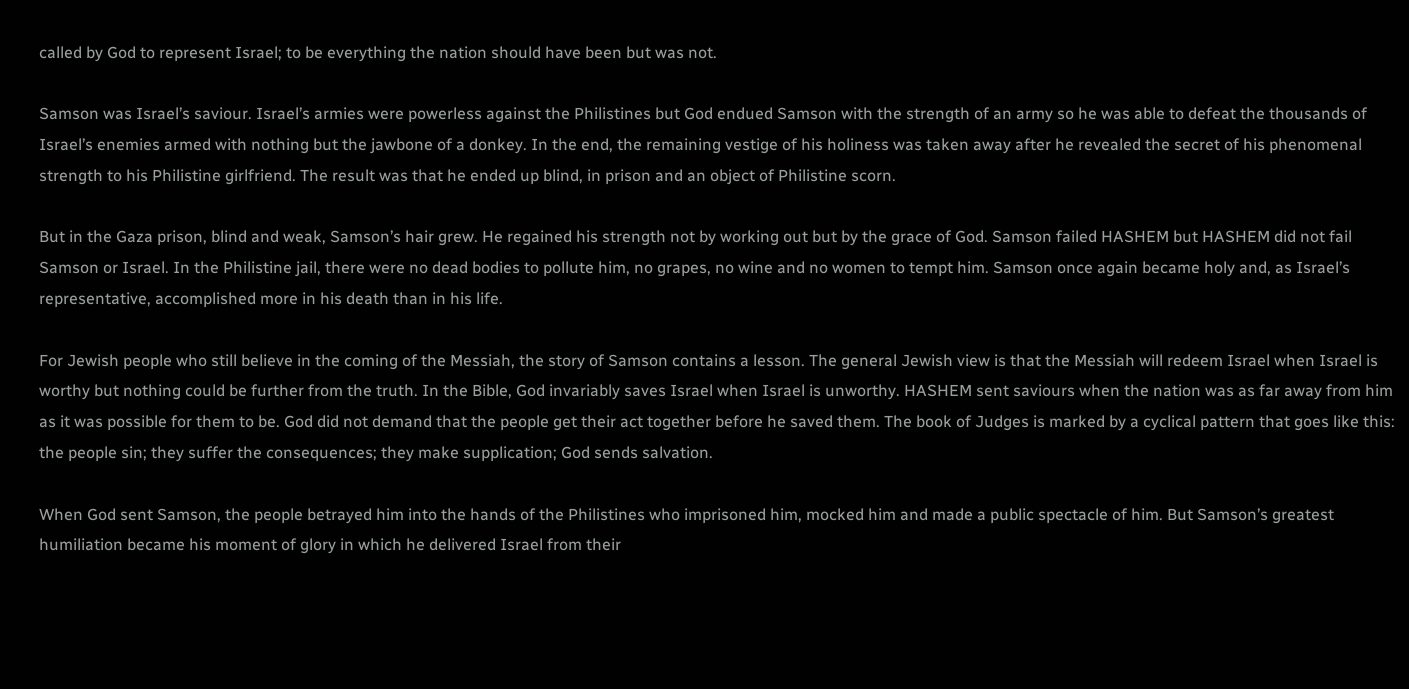called by God to represent Israel; to be everything the nation should have been but was not.

Samson was Israel’s saviour. Israel’s armies were powerless against the Philistines but God endued Samson with the strength of an army so he was able to defeat the thousands of Israel’s enemies armed with nothing but the jawbone of a donkey. In the end, the remaining vestige of his holiness was taken away after he revealed the secret of his phenomenal strength to his Philistine girlfriend. The result was that he ended up blind, in prison and an object of Philistine scorn.

But in the Gaza prison, blind and weak, Samson’s hair grew. He regained his strength not by working out but by the grace of God. Samson failed HASHEM but HASHEM did not fail Samson or Israel. In the Philistine jail, there were no dead bodies to pollute him, no grapes, no wine and no women to tempt him. Samson once again became holy and, as Israel’s representative, accomplished more in his death than in his life.

For Jewish people who still believe in the coming of the Messiah, the story of Samson contains a lesson. The general Jewish view is that the Messiah will redeem Israel when Israel is worthy but nothing could be further from the truth. In the Bible, God invariably saves Israel when Israel is unworthy. HASHEM sent saviours when the nation was as far away from him as it was possible for them to be. God did not demand that the people get their act together before he saved them. The book of Judges is marked by a cyclical pattern that goes like this: the people sin; they suffer the consequences; they make supplication; God sends salvation.

When God sent Samson, the people betrayed him into the hands of the Philistines who imprisoned him, mocked him and made a public spectacle of him. But Samson’s greatest humiliation became his moment of glory in which he delivered Israel from their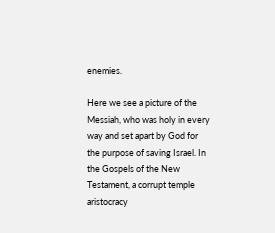enemies.

Here we see a picture of the Messiah, who was holy in every way and set apart by God for the purpose of saving Israel. In the Gospels of the New Testament, a corrupt temple aristocracy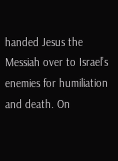handed Jesus the Messiah over to Israel’s enemies for humiliation and death. On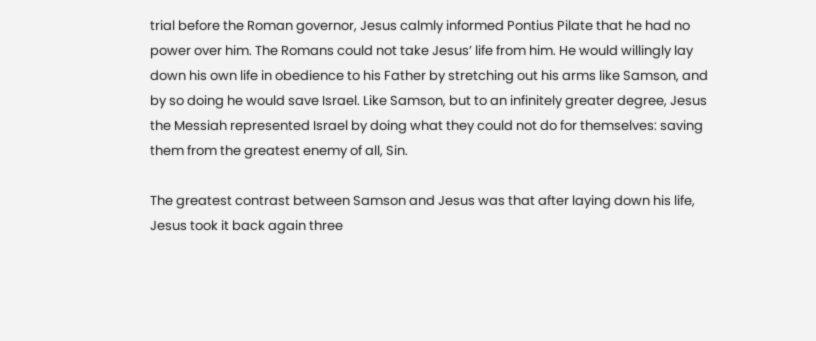trial before the Roman governor, Jesus calmly informed Pontius Pilate that he had no power over him. The Romans could not take Jesus’ life from him. He would willingly lay down his own life in obedience to his Father by stretching out his arms like Samson, and by so doing he would save Israel. Like Samson, but to an infinitely greater degree, Jesus the Messiah represented Israel by doing what they could not do for themselves: saving them from the greatest enemy of all, Sin.

The greatest contrast between Samson and Jesus was that after laying down his life, Jesus took it back again three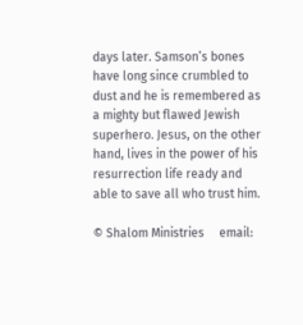days later. Samson’s bones have long since crumbled to dust and he is remembered as a mighty but flawed Jewish superhero. Jesus, on the other hand, lives in the power of his resurrection life ready and able to save all who trust him.

© Shalom Ministries     email: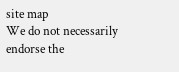site map
We do not necessarily endorse the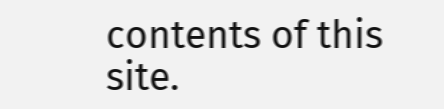contents of this site.